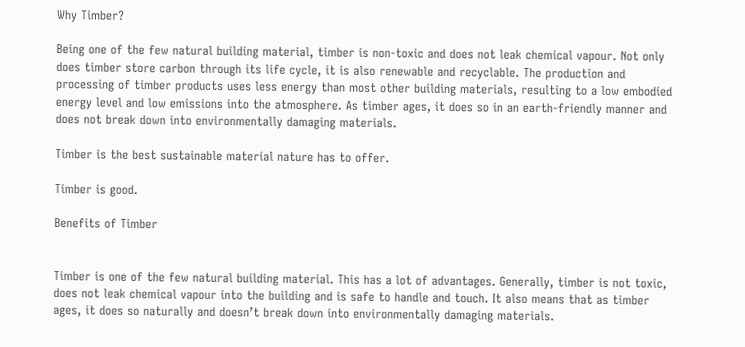Why Timber?

Being one of the few natural building material, timber is non-toxic and does not leak chemical vapour. Not only does timber store carbon through its life cycle, it is also renewable and recyclable. The production and processing of timber products uses less energy than most other building materials, resulting to a low embodied energy level and low emissions into the atmosphere. As timber ages, it does so in an earth-friendly manner and does not break down into environmentally damaging materials.

Timber is the best sustainable material nature has to offer.

Timber is good.

Benefits of Timber


Timber is one of the few natural building material. This has a lot of advantages. Generally, timber is not toxic, does not leak chemical vapour into the building and is safe to handle and touch. It also means that as timber ages, it does so naturally and doesn’t break down into environmentally damaging materials.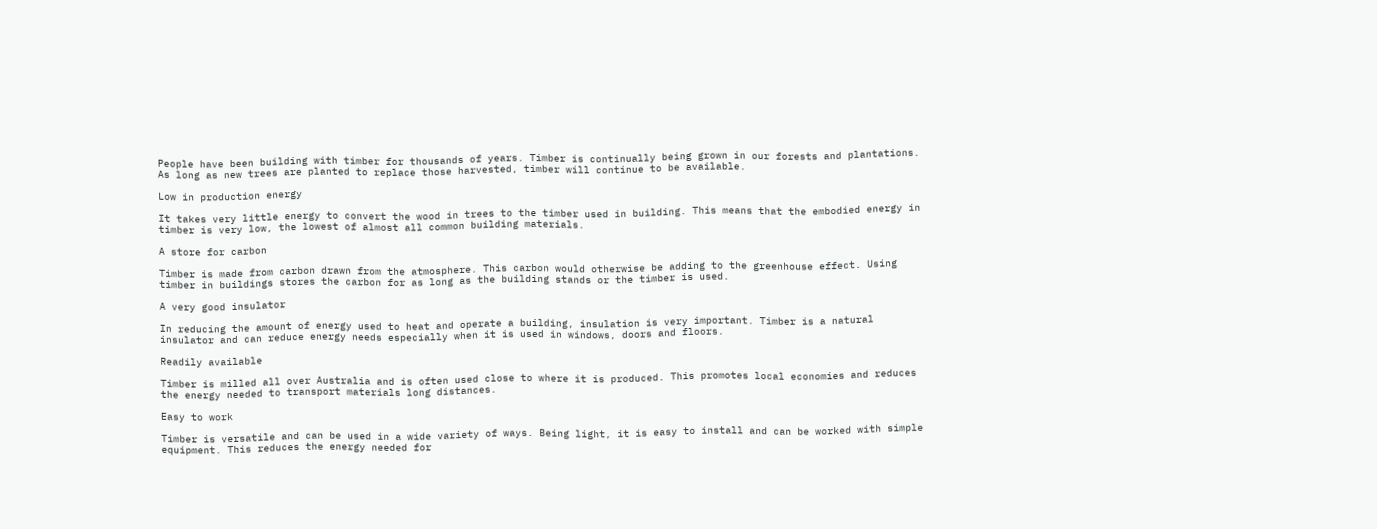People have been building with timber for thousands of years. Timber is continually being grown in our forests and plantations. As long as new trees are planted to replace those harvested, timber will continue to be available.

Low in production energy

It takes very little energy to convert the wood in trees to the timber used in building. This means that the embodied energy in timber is very low, the lowest of almost all common building materials.

A store for carbon

Timber is made from carbon drawn from the atmosphere. This carbon would otherwise be adding to the greenhouse effect. Using timber in buildings stores the carbon for as long as the building stands or the timber is used.

A very good insulator

In reducing the amount of energy used to heat and operate a building, insulation is very important. Timber is a natural insulator and can reduce energy needs especially when it is used in windows, doors and floors.

Readily available

Timber is milled all over Australia and is often used close to where it is produced. This promotes local economies and reduces the energy needed to transport materials long distances.

Easy to work

Timber is versatile and can be used in a wide variety of ways. Being light, it is easy to install and can be worked with simple equipment. This reduces the energy needed for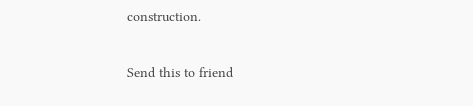construction.

Send this to friend